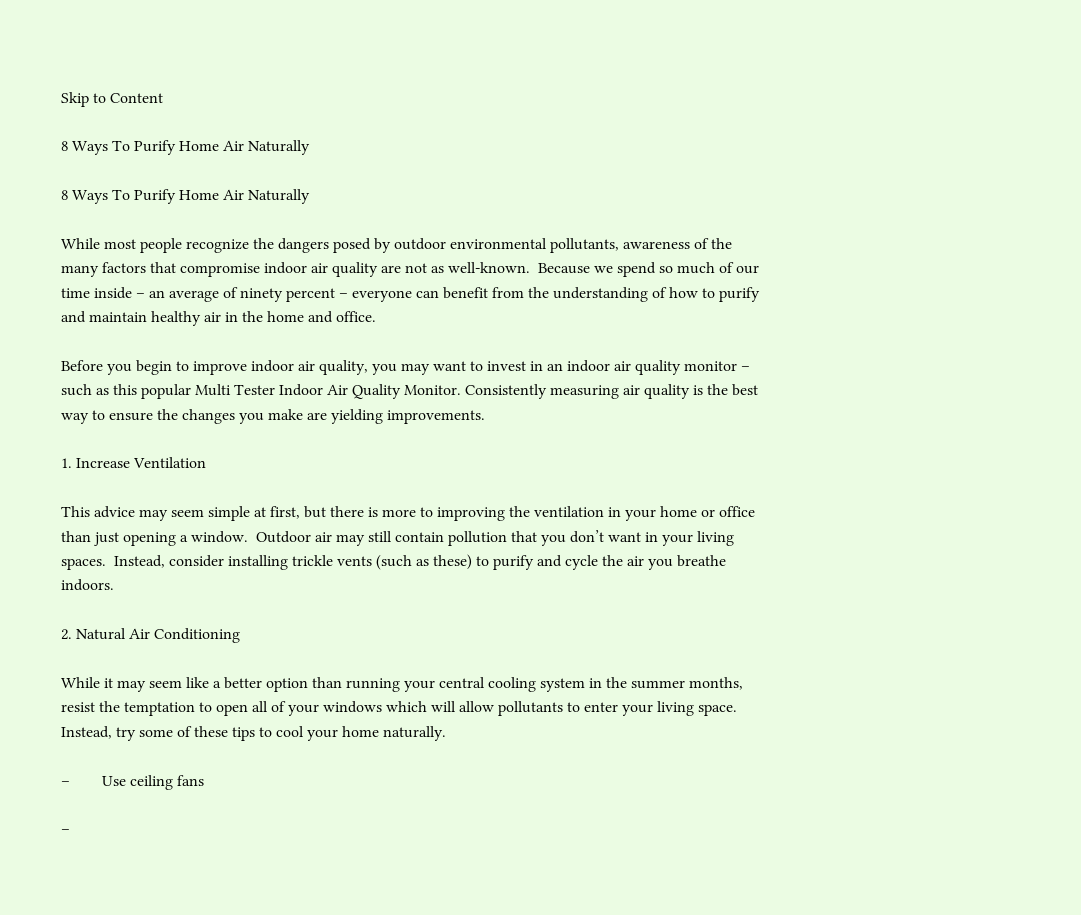Skip to Content

8 Ways To Purify Home Air Naturally

8 Ways To Purify Home Air Naturally

While most people recognize the dangers posed by outdoor environmental pollutants, awareness of the many factors that compromise indoor air quality are not as well-known.  Because we spend so much of our time inside – an average of ninety percent – everyone can benefit from the understanding of how to purify and maintain healthy air in the home and office.

Before you begin to improve indoor air quality, you may want to invest in an indoor air quality monitor – such as this popular Multi Tester Indoor Air Quality Monitor. Consistently measuring air quality is the best way to ensure the changes you make are yielding improvements.

1. Increase Ventilation

This advice may seem simple at first, but there is more to improving the ventilation in your home or office than just opening a window.  Outdoor air may still contain pollution that you don’t want in your living spaces.  Instead, consider installing trickle vents (such as these) to purify and cycle the air you breathe indoors.

2. Natural Air Conditioning

While it may seem like a better option than running your central cooling system in the summer months, resist the temptation to open all of your windows which will allow pollutants to enter your living space.  Instead, try some of these tips to cool your home naturally.

–        Use ceiling fans

–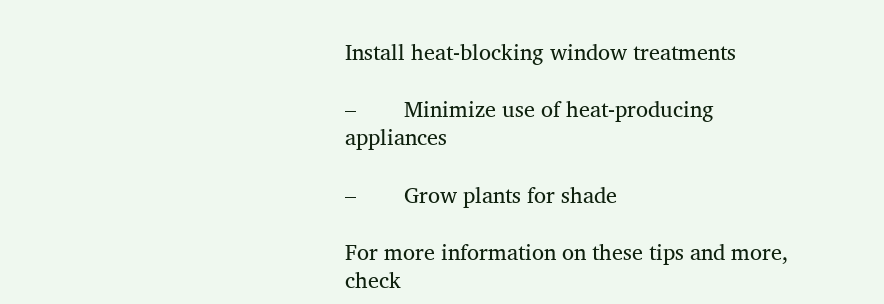Install heat-blocking window treatments

–        Minimize use of heat-producing appliances

–        Grow plants for shade

For more information on these tips and more, check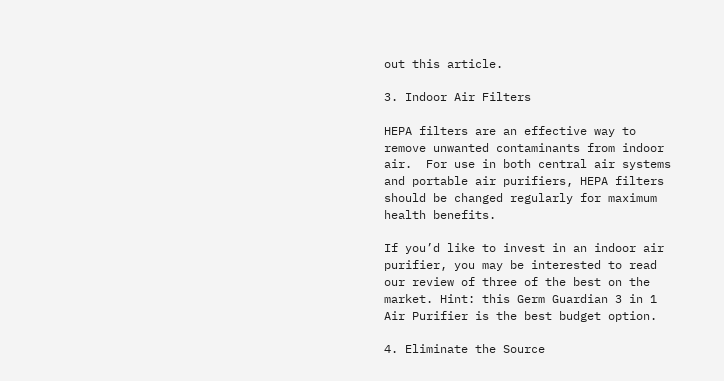out this article.

3. Indoor Air Filters

HEPA filters are an effective way to remove unwanted contaminants from indoor air.  For use in both central air systems and portable air purifiers, HEPA filters should be changed regularly for maximum health benefits.

If you’d like to invest in an indoor air purifier, you may be interested to read our review of three of the best on the market. Hint: this Germ Guardian 3 in 1 Air Purifier is the best budget option.

4. Eliminate the Source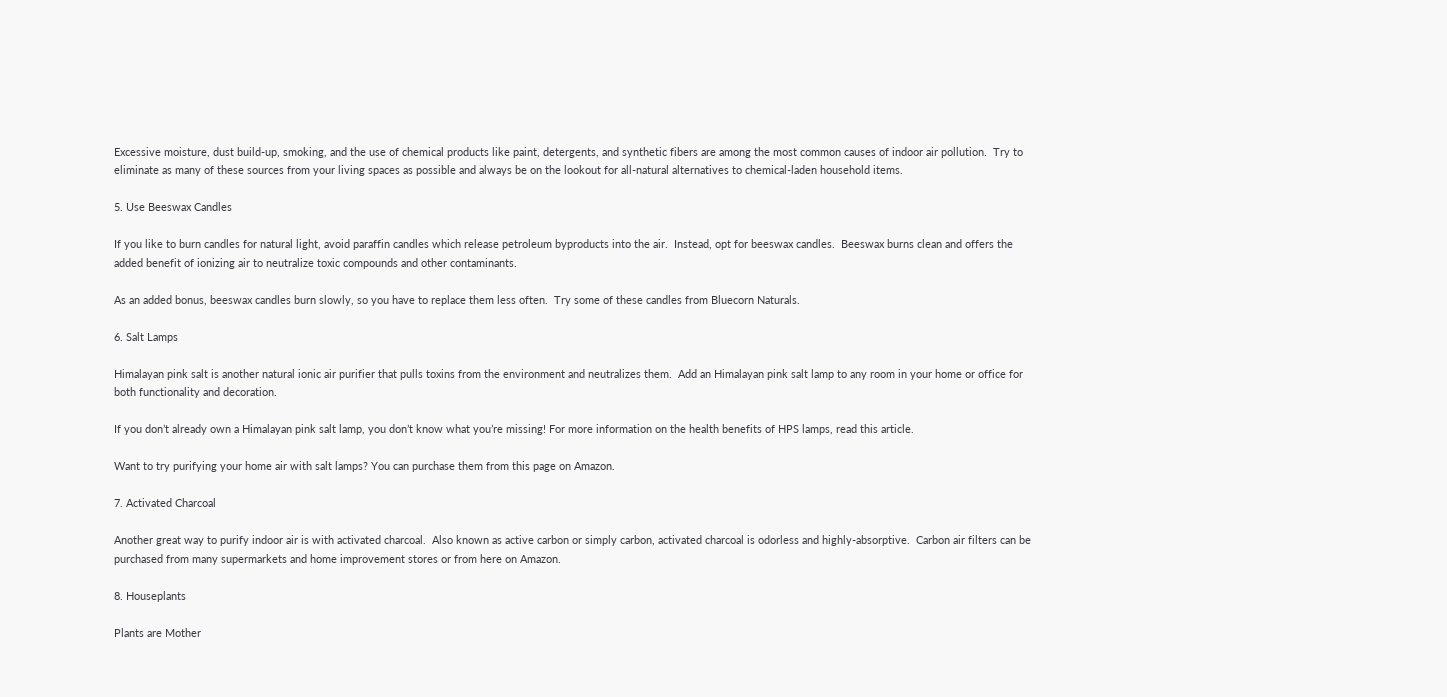Excessive moisture, dust build-up, smoking, and the use of chemical products like paint, detergents, and synthetic fibers are among the most common causes of indoor air pollution.  Try to eliminate as many of these sources from your living spaces as possible and always be on the lookout for all-natural alternatives to chemical-laden household items.

5. Use Beeswax Candles

If you like to burn candles for natural light, avoid paraffin candles which release petroleum byproducts into the air.  Instead, opt for beeswax candles.  Beeswax burns clean and offers the added benefit of ionizing air to neutralize toxic compounds and other contaminants.

As an added bonus, beeswax candles burn slowly, so you have to replace them less often.  Try some of these candles from Bluecorn Naturals.

6. Salt Lamps

Himalayan pink salt is another natural ionic air purifier that pulls toxins from the environment and neutralizes them.  Add an Himalayan pink salt lamp to any room in your home or office for both functionality and decoration.

If you don’t already own a Himalayan pink salt lamp, you don’t know what you’re missing! For more information on the health benefits of HPS lamps, read this article.

Want to try purifying your home air with salt lamps? You can purchase them from this page on Amazon.

7. Activated Charcoal

Another great way to purify indoor air is with activated charcoal.  Also known as active carbon or simply carbon, activated charcoal is odorless and highly-absorptive.  Carbon air filters can be purchased from many supermarkets and home improvement stores or from here on Amazon.

8. Houseplants

Plants are Mother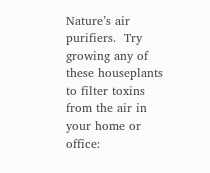Nature’s air purifiers.  Try growing any of these houseplants to filter toxins from the air in your home or office: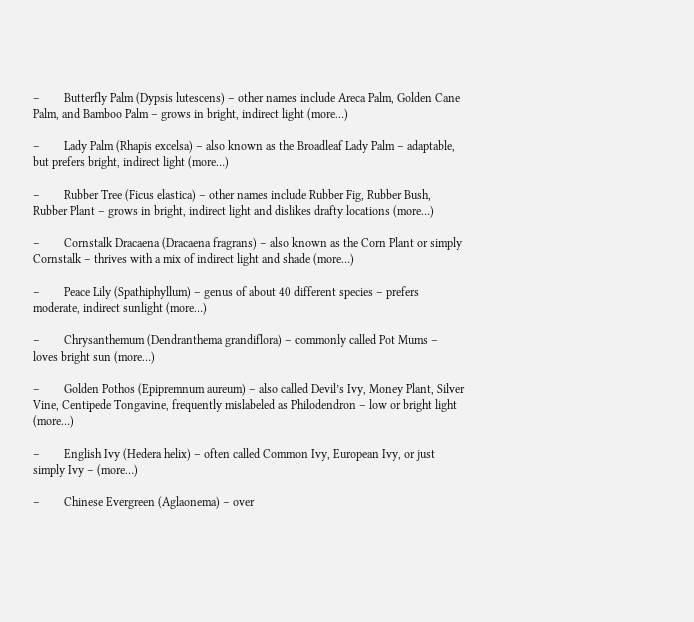–        Butterfly Palm (Dypsis lutescens) – other names include Areca Palm, Golden Cane Palm, and Bamboo Palm – grows in bright, indirect light (more…)

–        Lady Palm (Rhapis excelsa) – also known as the Broadleaf Lady Palm – adaptable, but prefers bright, indirect light (more…)

–        Rubber Tree (Ficus elastica) – other names include Rubber Fig, Rubber Bush, Rubber Plant – grows in bright, indirect light and dislikes drafty locations (more…)

–        Cornstalk Dracaena (Dracaena fragrans) – also known as the Corn Plant or simply Cornstalk – thrives with a mix of indirect light and shade (more…)

–        Peace Lily (Spathiphyllum) – genus of about 40 different species – prefers moderate, indirect sunlight (more…)

–        Chrysanthemum (Dendranthema grandiflora) – commonly called Pot Mums – loves bright sun (more…)

–        Golden Pothos (Epipremnum aureum) – also called Devil’s Ivy, Money Plant, Silver Vine, Centipede Tongavine, frequently mislabeled as Philodendron – low or bright light (more…)

–        English Ivy (Hedera helix) – often called Common Ivy, European Ivy, or just simply Ivy – (more…)

–        Chinese Evergreen (Aglaonema) – over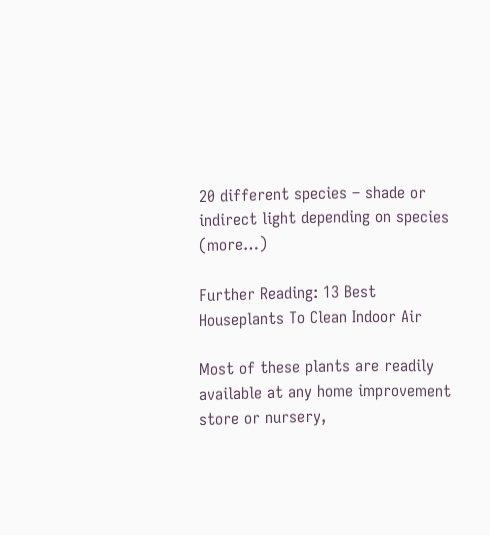20 different species – shade or indirect light depending on species (more…)

Further Reading: 13 Best Houseplants To Clean Indoor Air

Most of these plants are readily available at any home improvement store or nursery,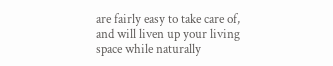are fairly easy to take care of, and will liven up your living space while naturally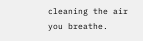cleaning the air you breathe.